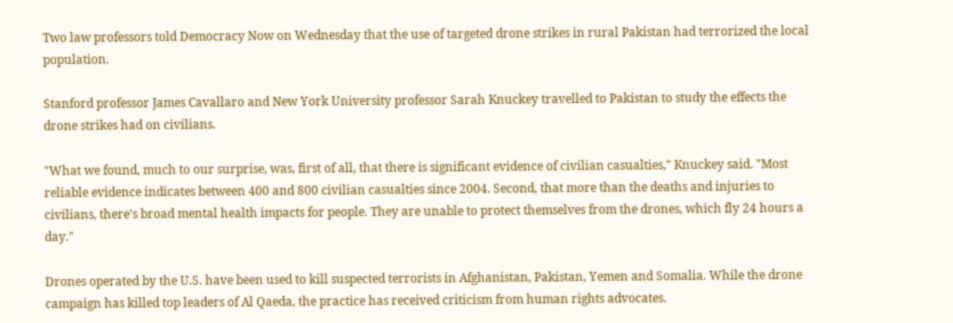Two law professors told Democracy Now on Wednesday that the use of targeted drone strikes in rural Pakistan had terrorized the local population.

Stanford professor James Cavallaro and New York University professor Sarah Knuckey travelled to Pakistan to study the effects the drone strikes had on civilians.

"What we found, much to our surprise, was, first of all, that there is significant evidence of civilian casualties," Knuckey said. "Most reliable evidence indicates between 400 and 800 civilian casualties since 2004. Second, that more than the deaths and injuries to civilians, there’s broad mental health impacts for people. They are unable to protect themselves from the drones, which fly 24 hours a day."

Drones operated by the U.S. have been used to kill suspected terrorists in Afghanistan, Pakistan, Yemen and Somalia. While the drone campaign has killed top leaders of Al Qaeda, the practice has received criticism from human rights advocates.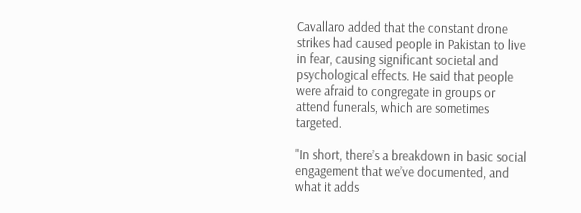Cavallaro added that the constant drone strikes had caused people in Pakistan to live in fear, causing significant societal and psychological effects. He said that people were afraid to congregate in groups or attend funerals, which are sometimes targeted.

"In short, there’s a breakdown in basic social engagement that we’ve documented, and what it adds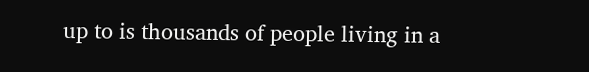up to is thousands of people living in a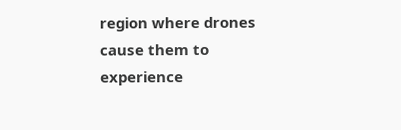region where drones cause them to experience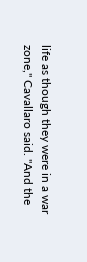life as though they were in a war zone," Cavallaro said. "And the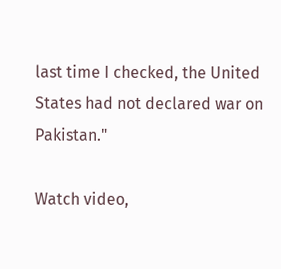last time I checked, the United States had not declared war on Pakistan."

Watch video,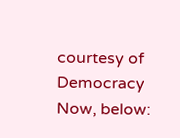courtesy of Democracy Now, below: